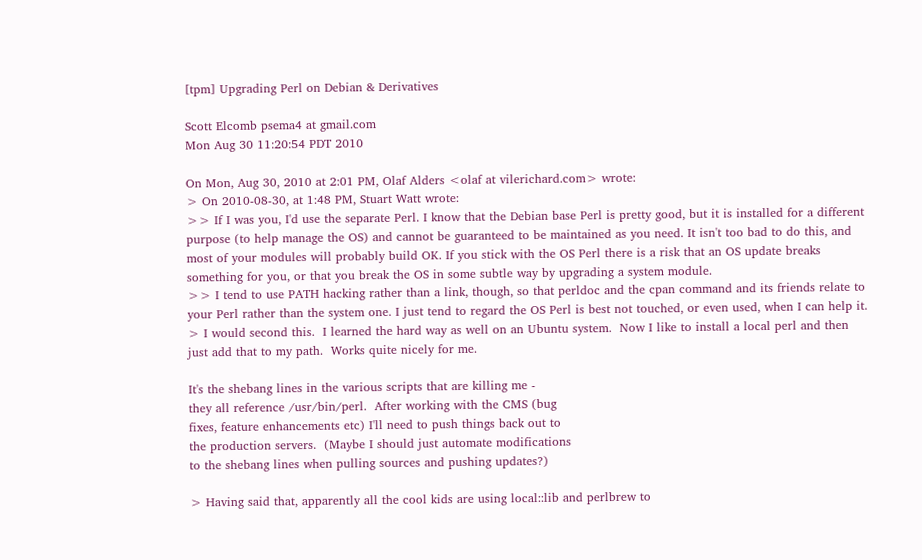[tpm] Upgrading Perl on Debian & Derivatives

Scott Elcomb psema4 at gmail.com
Mon Aug 30 11:20:54 PDT 2010

On Mon, Aug 30, 2010 at 2:01 PM, Olaf Alders <olaf at vilerichard.com> wrote:
> On 2010-08-30, at 1:48 PM, Stuart Watt wrote:
>> If I was you, I'd use the separate Perl. I know that the Debian base Perl is pretty good, but it is installed for a different purpose (to help manage the OS) and cannot be guaranteed to be maintained as you need. It isn't too bad to do this, and most of your modules will probably build OK. If you stick with the OS Perl there is a risk that an OS update breaks something for you, or that you break the OS in some subtle way by upgrading a system module.
>> I tend to use PATH hacking rather than a link, though, so that perldoc and the cpan command and its friends relate to your Perl rather than the system one. I just tend to regard the OS Perl is best not touched, or even used, when I can help it.
> I would second this.  I learned the hard way as well on an Ubuntu system.  Now I like to install a local perl and then just add that to my path.  Works quite nicely for me.

It's the shebang lines in the various scripts that are killing me -
they all reference /usr/bin/perl.  After working with the CMS (bug
fixes, feature enhancements etc) I'll need to push things back out to
the production servers.  (Maybe I should just automate modifications
to the shebang lines when pulling sources and pushing updates?)

> Having said that, apparently all the cool kids are using local::lib and perlbrew to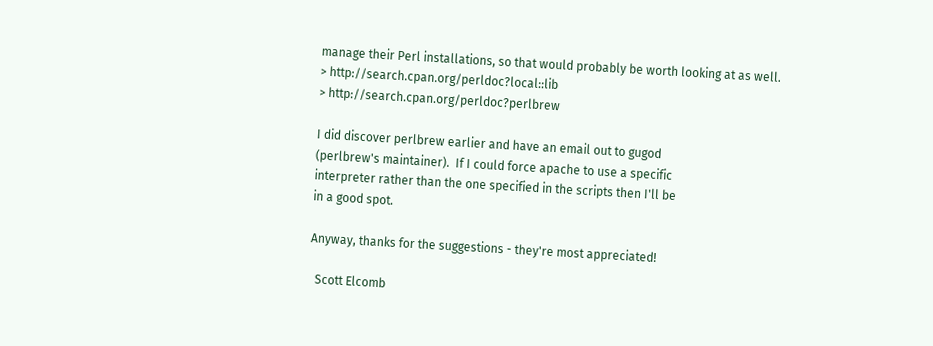manage their Perl installations, so that would probably be worth looking at as well.
> http://search.cpan.org/perldoc?local::lib
> http://search.cpan.org/perldoc?perlbrew

I did discover perlbrew earlier and have an email out to gugod
(perlbrew's maintainer).  If I could force apache to use a specific
interpreter rather than the one specified in the scripts then I'll be
in a good spot.

Anyway, thanks for the suggestions - they're most appreciated!

  Scott Elcomb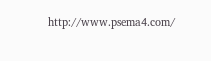http://www.psema4.com/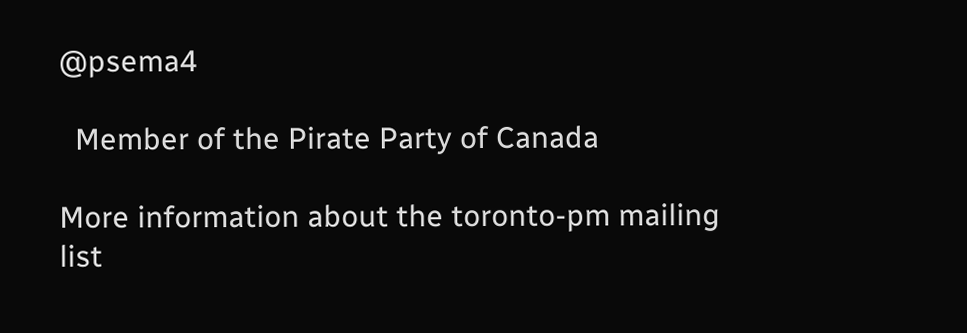@psema4

  Member of the Pirate Party of Canada

More information about the toronto-pm mailing list